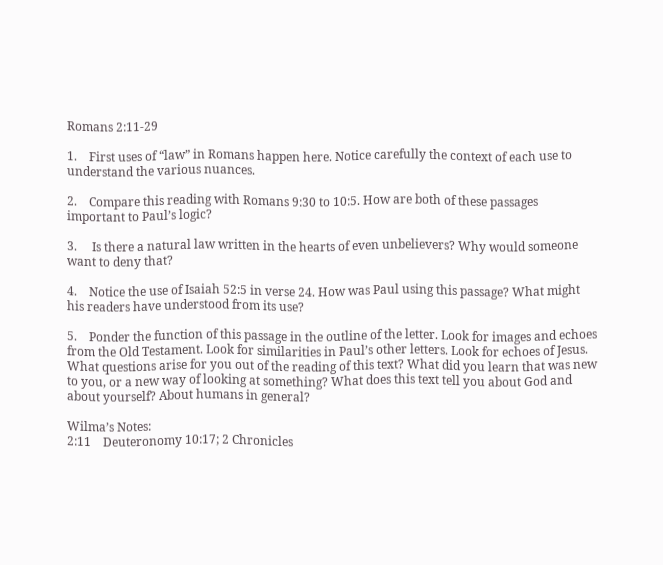Romans 2:11-29

1.    First uses of “law” in Romans happen here. Notice carefully the context of each use to understand the various nuances.

2.    Compare this reading with Romans 9:30 to 10:5. How are both of these passages important to Paul’s logic?

3.     Is there a natural law written in the hearts of even unbelievers? Why would someone want to deny that?

4.    Notice the use of Isaiah 52:5 in verse 24. How was Paul using this passage? What might his readers have understood from its use?

5.    Ponder the function of this passage in the outline of the letter. Look for images and echoes from the Old Testament. Look for similarities in Paul’s other letters. Look for echoes of Jesus. What questions arise for you out of the reading of this text? What did you learn that was new to you, or a new way of looking at something? What does this text tell you about God and about yourself? About humans in general?

Wilma’s Notes:
2:11    Deuteronomy 10:17; 2 Chronicles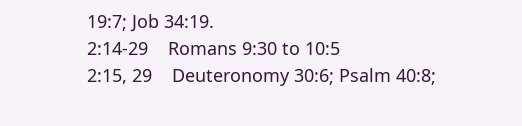19:7; Job 34:19.
2:14-29    Romans 9:30 to 10:5
2:15, 29    Deuteronomy 30:6; Psalm 40:8;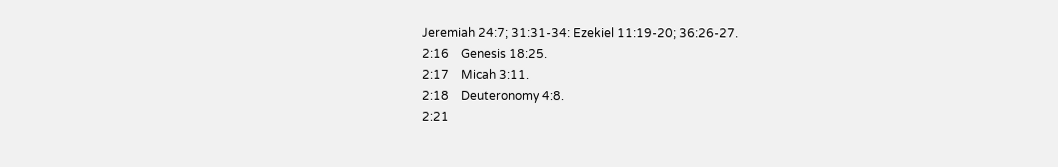Jeremiah 24:7; 31:31-34: Ezekiel 11:19-20; 36:26-27.
2:16    Genesis 18:25.
2:17    Micah 3:11.
2:18    Deuteronomy 4:8.
2:21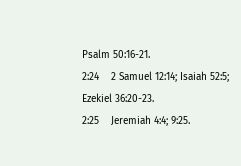Psalm 50:16-21.
2:24    2 Samuel 12:14; Isaiah 52:5; Ezekiel 36:20-23.
2:25    Jeremiah 4:4; 9:25.